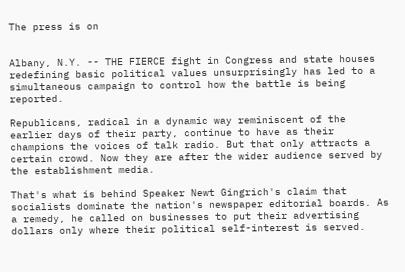The press is on


Albany, N.Y. -- THE FIERCE fight in Congress and state houses redefining basic political values unsurprisingly has led to a simultaneous campaign to control how the battle is being reported.

Republicans, radical in a dynamic way reminiscent of the earlier days of their party, continue to have as their champions the voices of talk radio. But that only attracts a certain crowd. Now they are after the wider audience served by the establishment media.

That's what is behind Speaker Newt Gingrich's claim that socialists dominate the nation's newspaper editorial boards. As a remedy, he called on businesses to put their advertising dollars only where their political self-interest is served.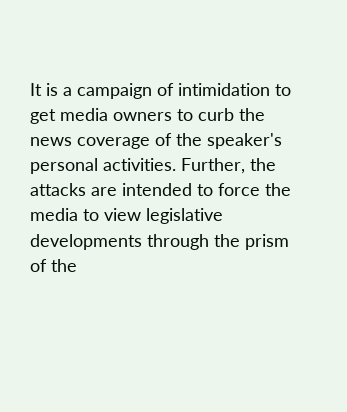It is a campaign of intimidation to get media owners to curb the news coverage of the speaker's personal activities. Further, the attacks are intended to force the media to view legislative developments through the prism of the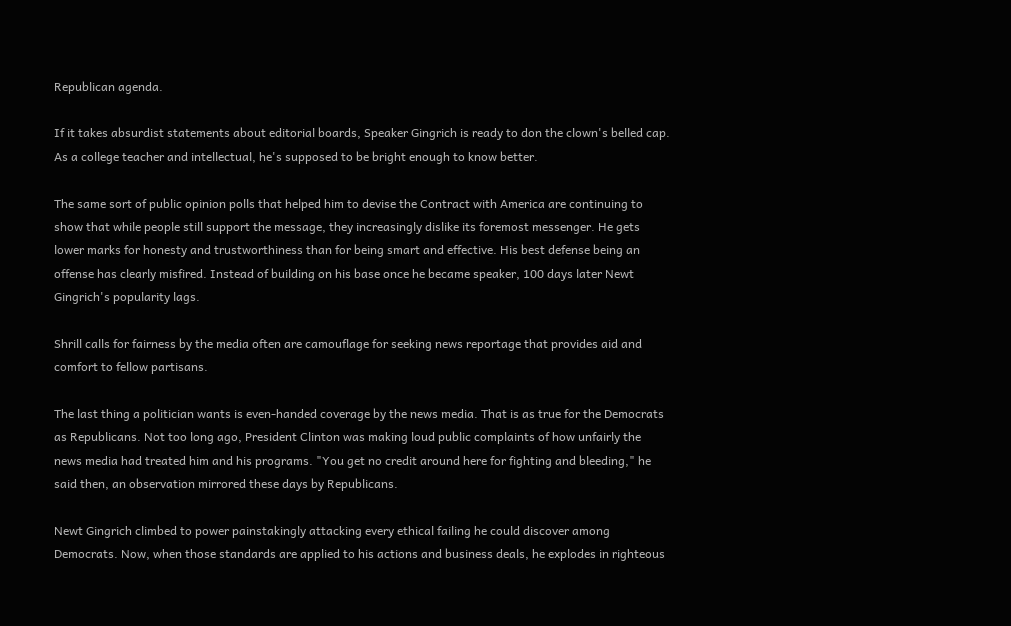Republican agenda.

If it takes absurdist statements about editorial boards, Speaker Gingrich is ready to don the clown's belled cap. As a college teacher and intellectual, he's supposed to be bright enough to know better.

The same sort of public opinion polls that helped him to devise the Contract with America are continuing to show that while people still support the message, they increasingly dislike its foremost messenger. He gets lower marks for honesty and trustworthiness than for being smart and effective. His best defense being an offense has clearly misfired. Instead of building on his base once he became speaker, 100 days later Newt Gingrich's popularity lags.

Shrill calls for fairness by the media often are camouflage for seeking news reportage that provides aid and comfort to fellow partisans.

The last thing a politician wants is even-handed coverage by the news media. That is as true for the Democrats as Republicans. Not too long ago, President Clinton was making loud public complaints of how unfairly the news media had treated him and his programs. "You get no credit around here for fighting and bleeding," he said then, an observation mirrored these days by Republicans.

Newt Gingrich climbed to power painstakingly attacking every ethical failing he could discover among Democrats. Now, when those standards are applied to his actions and business deals, he explodes in righteous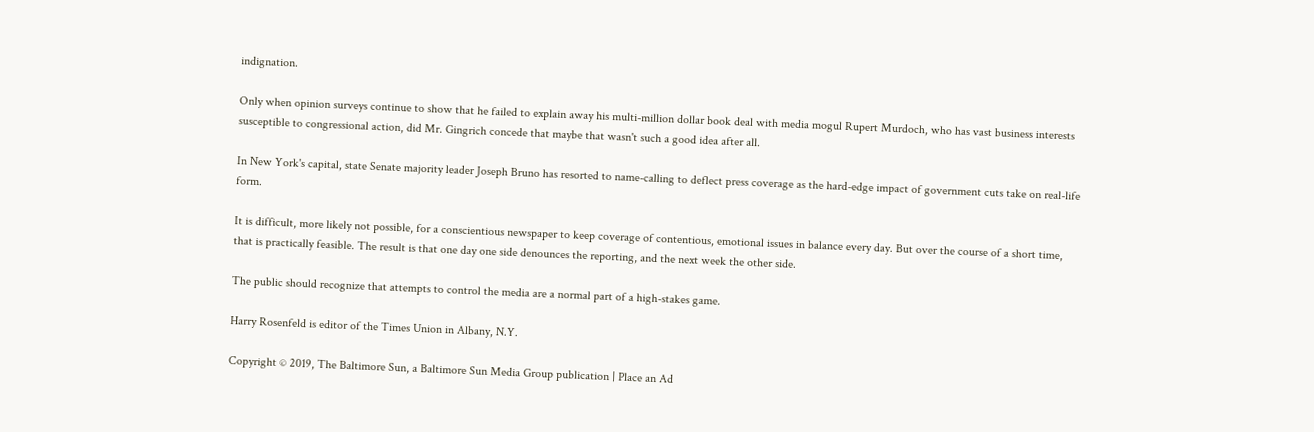indignation.

Only when opinion surveys continue to show that he failed to explain away his multi-million dollar book deal with media mogul Rupert Murdoch, who has vast business interests susceptible to congressional action, did Mr. Gingrich concede that maybe that wasn't such a good idea after all.

In New York's capital, state Senate majority leader Joseph Bruno has resorted to name-calling to deflect press coverage as the hard-edge impact of government cuts take on real-life form.

It is difficult, more likely not possible, for a conscientious newspaper to keep coverage of contentious, emotional issues in balance every day. But over the course of a short time, that is practically feasible. The result is that one day one side denounces the reporting, and the next week the other side.

The public should recognize that attempts to control the media are a normal part of a high-stakes game.

Harry Rosenfeld is editor of the Times Union in Albany, N.Y.

Copyright © 2019, The Baltimore Sun, a Baltimore Sun Media Group publication | Place an Ad